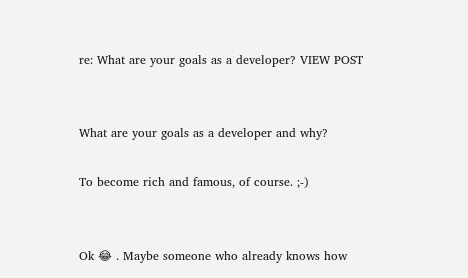re: What are your goals as a developer? VIEW POST


What are your goals as a developer and why?

To become rich and famous, of course. ;-)


Ok 😂 . Maybe someone who already knows how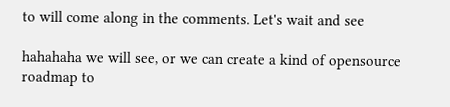to will come along in the comments. Let's wait and see

hahahaha we will see, or we can create a kind of opensource roadmap to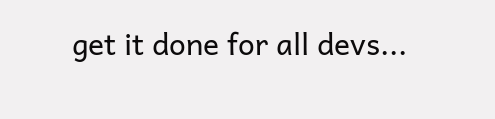get it done for all devs...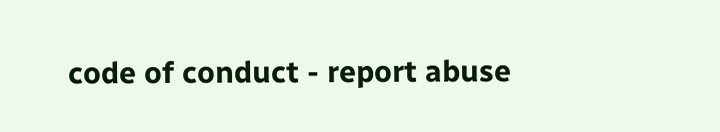code of conduct - report abuse